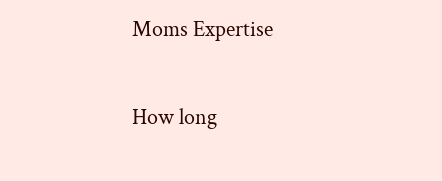Moms Expertise

How long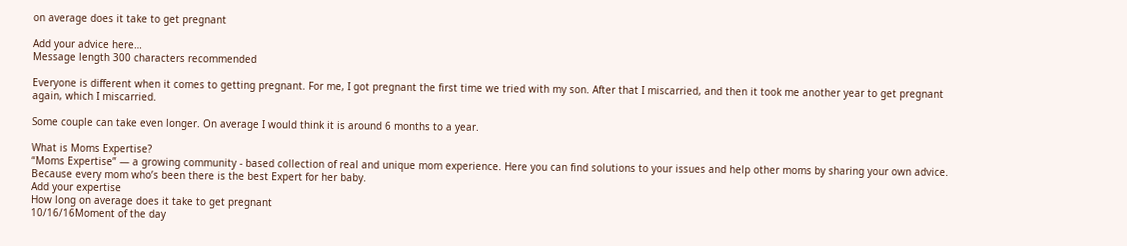on average does it take to get pregnant

Add your advice here…
Message length 300 characters recommended

Everyone is different when it comes to getting pregnant. For me, I got pregnant the first time we tried with my son. After that I miscarried, and then it took me another year to get pregnant again, which I miscarried.

Some couple can take even longer. On average I would think it is around 6 months to a year.

What is Moms Expertise?
“Moms Expertise” — a growing community - based collection of real and unique mom experience. Here you can find solutions to your issues and help other moms by sharing your own advice. Because every mom who’s been there is the best Expert for her baby.
Add your expertise
How long on average does it take to get pregnant
10/16/16Moment of the day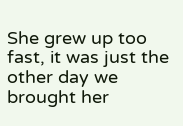She grew up too fast, it was just the other day we brought her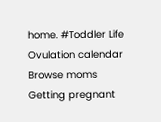home. #Toddler Life
Ovulation calendar
Browse moms
Getting pregnant